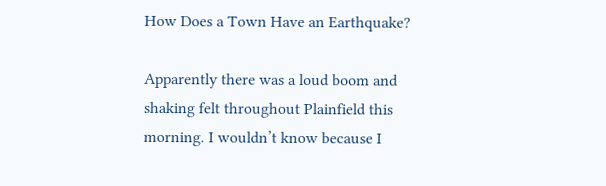How Does a Town Have an Earthquake?

Apparently there was a loud boom and shaking felt throughout Plainfield this morning. I wouldn’t know because I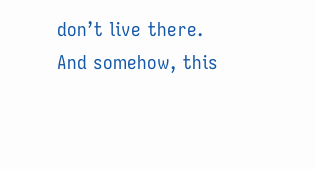don’t live there. And somehow, this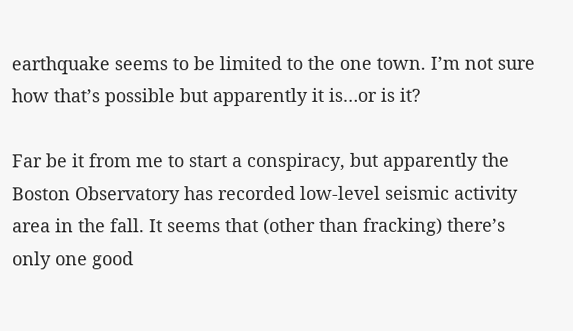earthquake seems to be limited to the one town. I’m not sure how that’s possible but apparently it is…or is it?

Far be it from me to start a conspiracy, but apparently the Boston Observatory has recorded low-level seismic activity area in the fall. It seems that (other than fracking) there’s only one good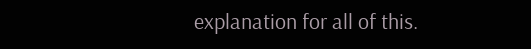explanation for all of this.